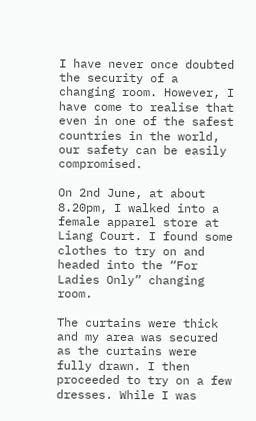I have never once doubted the security of a changing room. However, I have come to realise that even in one of the safest countries in the world, our safety can be easily compromised.

On 2nd June, at about 8.20pm, I walked into a female apparel store at Liang Court. I found some clothes to try on and headed into the “For Ladies Only” changing room.

The curtains were thick and my area was secured as the curtains were fully drawn. I then proceeded to try on a few dresses. While I was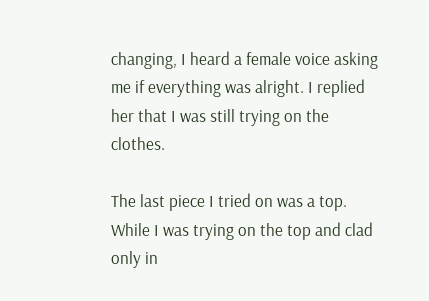changing, I heard a female voice asking me if everything was alright. I replied her that I was still trying on the clothes.

The last piece I tried on was a top. While I was trying on the top and clad only in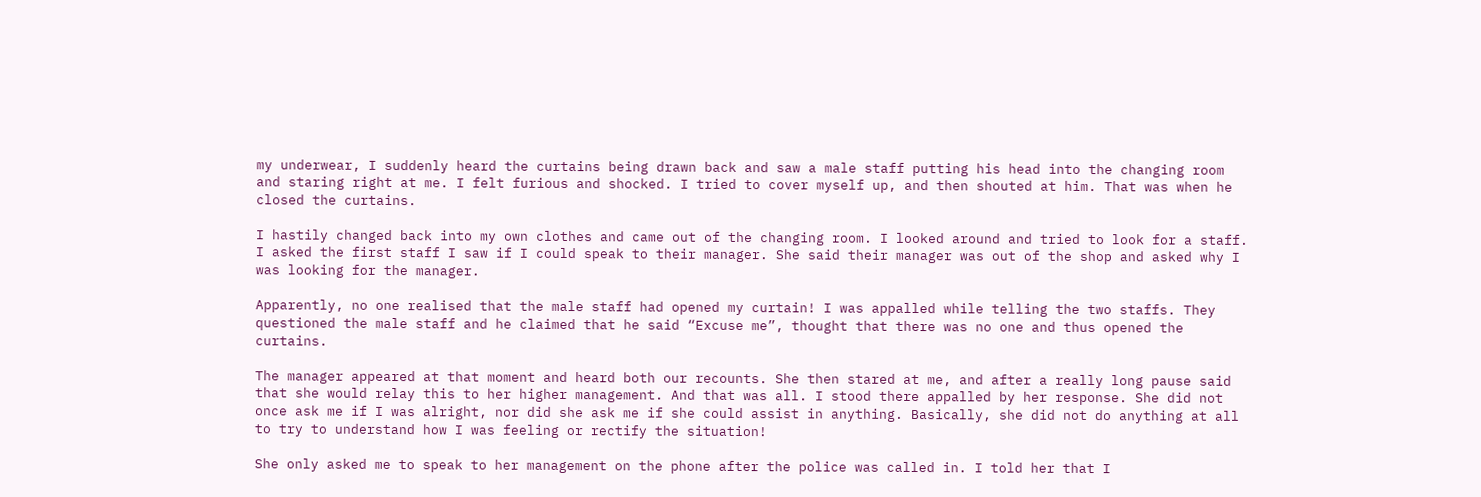my underwear, I suddenly heard the curtains being drawn back and saw a male staff putting his head into the changing room and staring right at me. I felt furious and shocked. I tried to cover myself up, and then shouted at him. That was when he closed the curtains.

I hastily changed back into my own clothes and came out of the changing room. I looked around and tried to look for a staff. I asked the first staff I saw if I could speak to their manager. She said their manager was out of the shop and asked why I was looking for the manager.

Apparently, no one realised that the male staff had opened my curtain! I was appalled while telling the two staffs. They questioned the male staff and he claimed that he said “Excuse me”, thought that there was no one and thus opened the curtains.

The manager appeared at that moment and heard both our recounts. She then stared at me, and after a really long pause said that she would relay this to her higher management. And that was all. I stood there appalled by her response. She did not once ask me if I was alright, nor did she ask me if she could assist in anything. Basically, she did not do anything at all to try to understand how I was feeling or rectify the situation!

She only asked me to speak to her management on the phone after the police was called in. I told her that I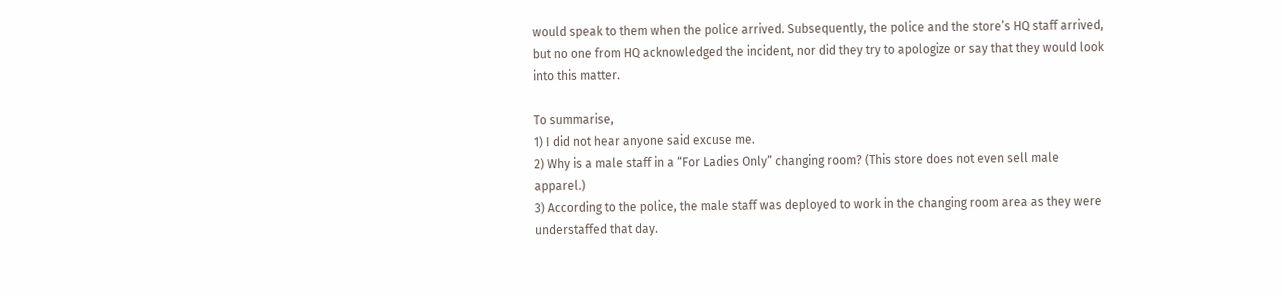would speak to them when the police arrived. Subsequently, the police and the store’s HQ staff arrived, but no one from HQ acknowledged the incident, nor did they try to apologize or say that they would look into this matter.

To summarise,
1) I did not hear anyone said excuse me.
2) Why is a male staff in a “For Ladies Only” changing room? (This store does not even sell male apparel.)
3) According to the police, the male staff was deployed to work in the changing room area as they were understaffed that day.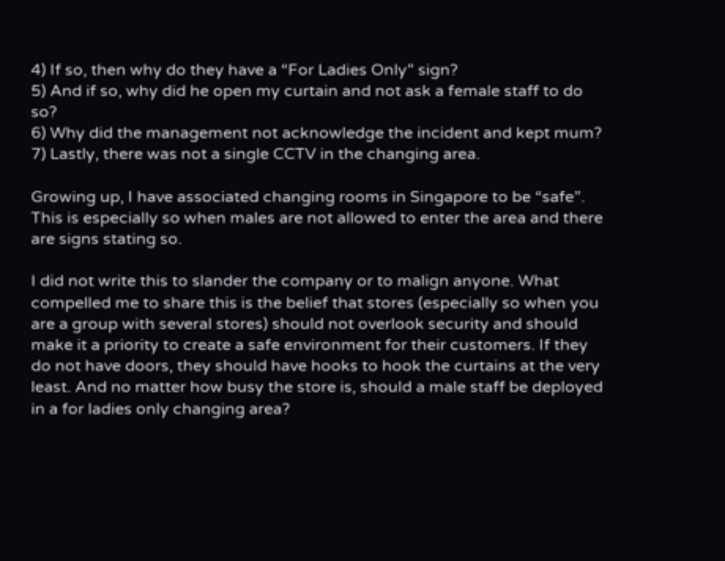4) If so, then why do they have a “For Ladies Only” sign?
5) And if so, why did he open my curtain and not ask a female staff to do so?
6) Why did the management not acknowledge the incident and kept mum?
7) Lastly, there was not a single CCTV in the changing area.

Growing up, I have associated changing rooms in Singapore to be “safe”. This is especially so when males are not allowed to enter the area and there are signs stating so.

I did not write this to slander the company or to malign anyone. What compelled me to share this is the belief that stores (especially so when you are a group with several stores) should not overlook security and should make it a priority to create a safe environment for their customers. If they do not have doors, they should have hooks to hook the curtains at the very least. And no matter how busy the store is, should a male staff be deployed in a for ladies only changing area?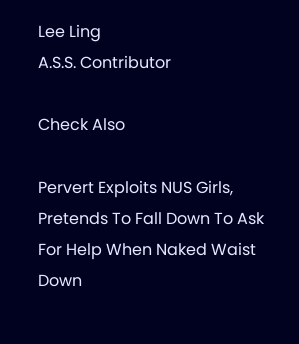Lee Ling
A.S.S. Contributor

Check Also

Pervert Exploits NUS Girls, Pretends To Fall Down To Ask For Help When Naked Waist Down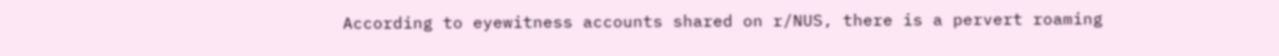According to eyewitness accounts shared on r/NUS, there is a pervert roaming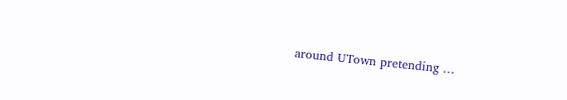around UTown pretending …